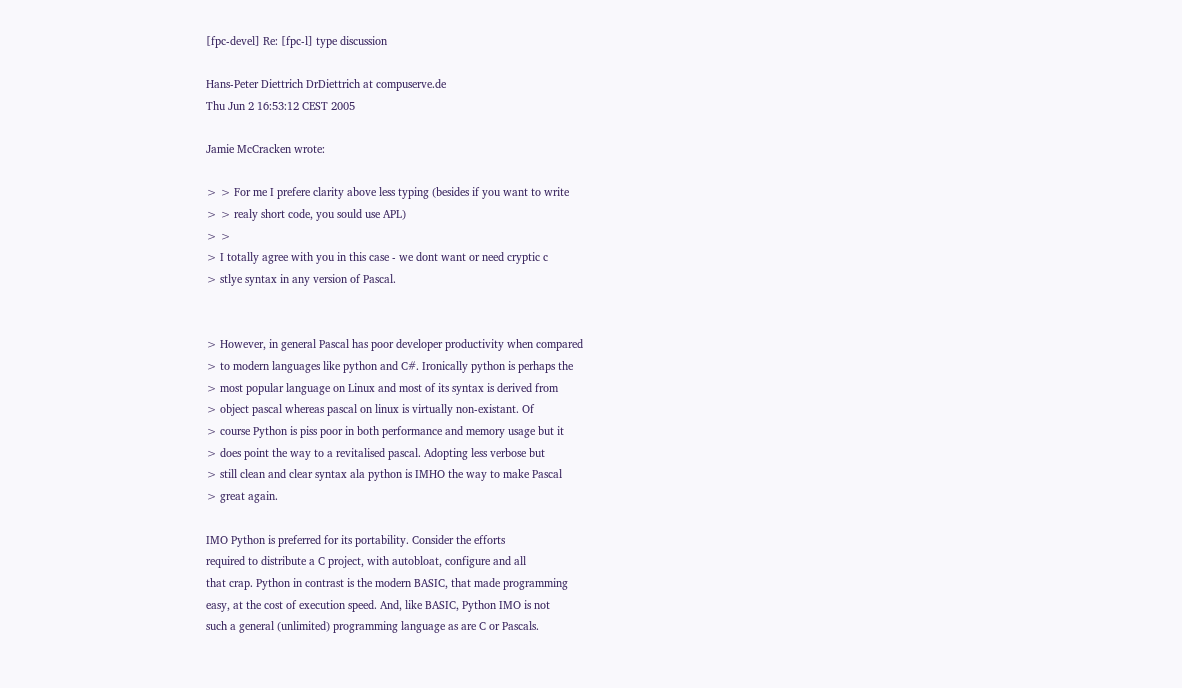[fpc-devel] Re: [fpc-l] type discussion

Hans-Peter Diettrich DrDiettrich at compuserve.de
Thu Jun 2 16:53:12 CEST 2005

Jamie McCracken wrote:

> > For me I prefere clarity above less typing (besides if you want to write
> > realy short code, you sould use APL)
> >
> I totally agree with you in this case - we dont want or need cryptic c
> stlye syntax in any version of Pascal.


> However, in general Pascal has poor developer productivity when compared
> to modern languages like python and C#. Ironically python is perhaps the
> most popular language on Linux and most of its syntax is derived from
> object pascal whereas pascal on linux is virtually non-existant. Of
> course Python is piss poor in both performance and memory usage but it
> does point the way to a revitalised pascal. Adopting less verbose but
> still clean and clear syntax ala python is IMHO the way to make Pascal
> great again.

IMO Python is preferred for its portability. Consider the efforts
required to distribute a C project, with autobloat, configure and all
that crap. Python in contrast is the modern BASIC, that made programming
easy, at the cost of execution speed. And, like BASIC, Python IMO is not
such a general (unlimited) programming language as are C or Pascals.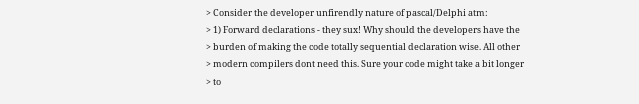> Consider the developer unfirendly nature of pascal/Delphi atm:
> 1) Forward declarations - they sux! Why should the developers have the
> burden of making the code totally sequential declaration wise. All other
> modern compilers dont need this. Sure your code might take a bit longer
> to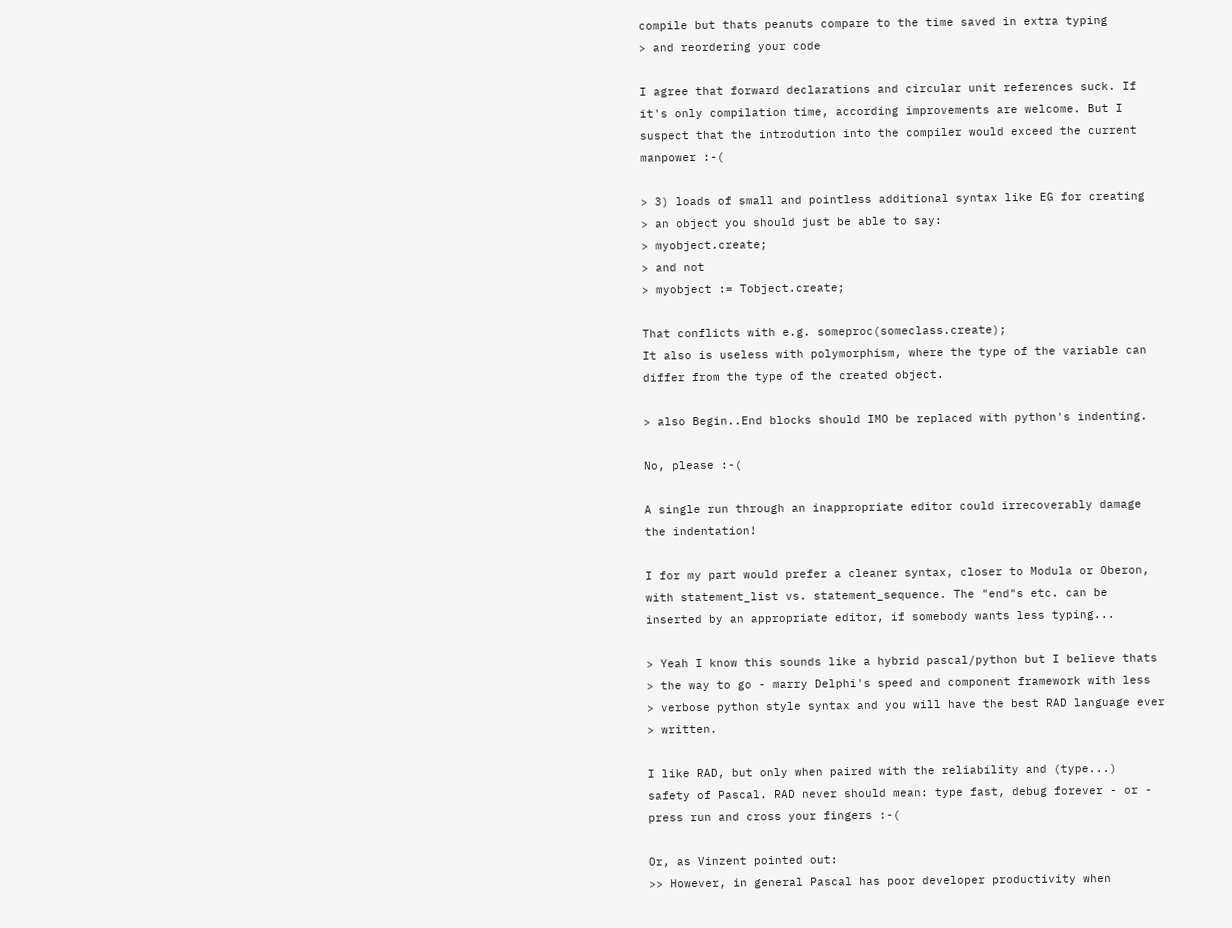compile but thats peanuts compare to the time saved in extra typing
> and reordering your code

I agree that forward declarations and circular unit references suck. If
it's only compilation time, according improvements are welcome. But I
suspect that the introdution into the compiler would exceed the current
manpower :-(

> 3) loads of small and pointless additional syntax like EG for creating
> an object you should just be able to say:
> myobject.create;
> and not
> myobject := Tobject.create;

That conflicts with e.g. someproc(someclass.create);
It also is useless with polymorphism, where the type of the variable can
differ from the type of the created object.

> also Begin..End blocks should IMO be replaced with python's indenting.

No, please :-(

A single run through an inappropriate editor could irrecoverably damage
the indentation!

I for my part would prefer a cleaner syntax, closer to Modula or Oberon,
with statement_list vs. statement_sequence. The "end"s etc. can be
inserted by an appropriate editor, if somebody wants less typing...

> Yeah I know this sounds like a hybrid pascal/python but I believe thats
> the way to go - marry Delphi's speed and component framework with less
> verbose python style syntax and you will have the best RAD language ever
> written.

I like RAD, but only when paired with the reliability and (type...)
safety of Pascal. RAD never should mean: type fast, debug forever - or -
press run and cross your fingers :-(

Or, as Vinzent pointed out:
>> However, in general Pascal has poor developer productivity when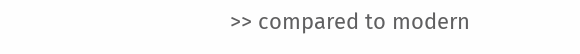>> compared to modern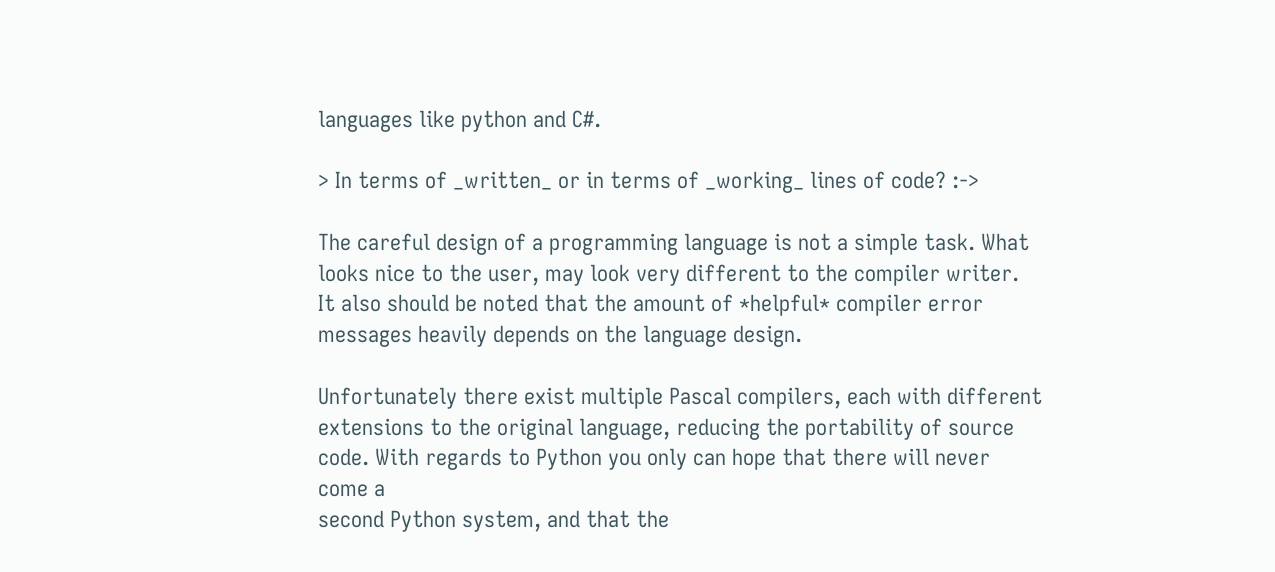languages like python and C#.

> In terms of _written_ or in terms of _working_ lines of code? :->

The careful design of a programming language is not a simple task. What
looks nice to the user, may look very different to the compiler writer.
It also should be noted that the amount of *helpful* compiler error
messages heavily depends on the language design.

Unfortunately there exist multiple Pascal compilers, each with different
extensions to the original language, reducing the portability of source
code. With regards to Python you only can hope that there will never
come a
second Python system, and that the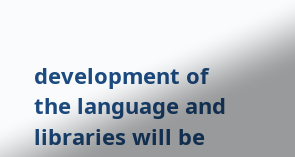development of the language and
libraries will be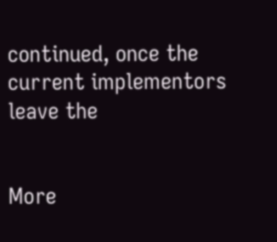continued, once the current implementors leave the


More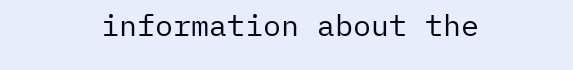information about the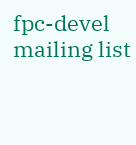fpc-devel mailing list